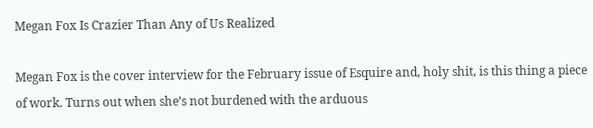Megan Fox Is Crazier Than Any of Us Realized

Megan Fox is the cover interview for the February issue of Esquire and, holy shit, is this thing a piece of work. Turns out when she’s not burdened with the arduous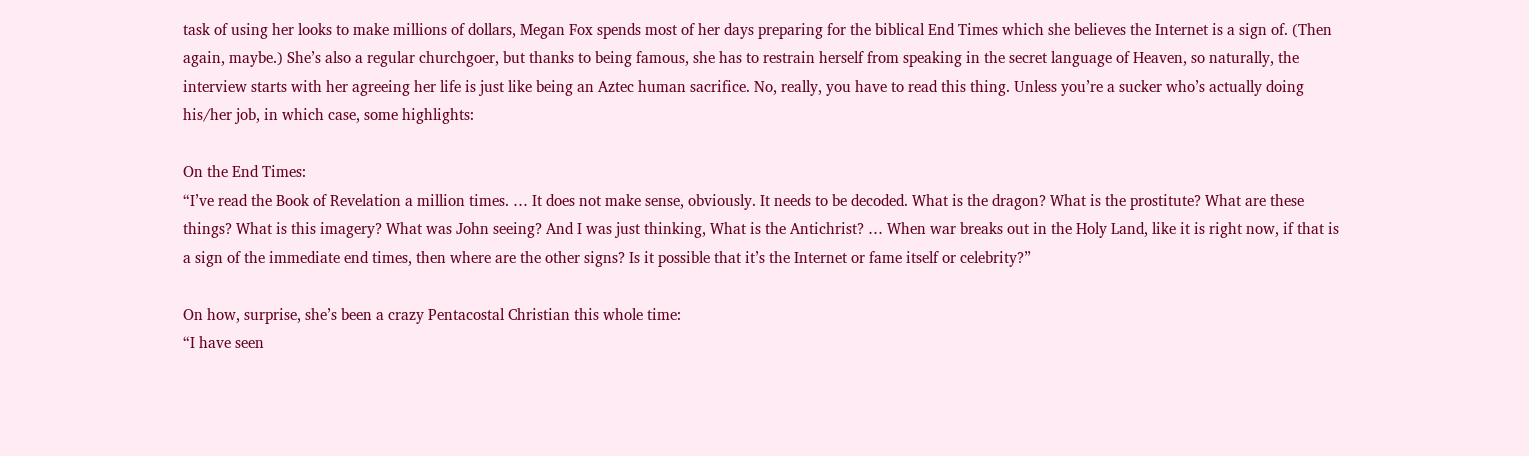task of using her looks to make millions of dollars, Megan Fox spends most of her days preparing for the biblical End Times which she believes the Internet is a sign of. (Then again, maybe.) She’s also a regular churchgoer, but thanks to being famous, she has to restrain herself from speaking in the secret language of Heaven, so naturally, the interview starts with her agreeing her life is just like being an Aztec human sacrifice. No, really, you have to read this thing. Unless you’re a sucker who’s actually doing his/her job, in which case, some highlights:

On the End Times:
“I’ve read the Book of Revelation a million times. … It does not make sense, obviously. It needs to be decoded. What is the dragon? What is the prostitute? What are these things? What is this imagery? What was John seeing? And I was just thinking, What is the Antichrist? … When war breaks out in the Holy Land, like it is right now, if that is a sign of the immediate end times, then where are the other signs? Is it possible that it’s the Internet or fame itself or celebrity?”

On how, surprise, she’s been a crazy Pentacostal Christian this whole time:
“I have seen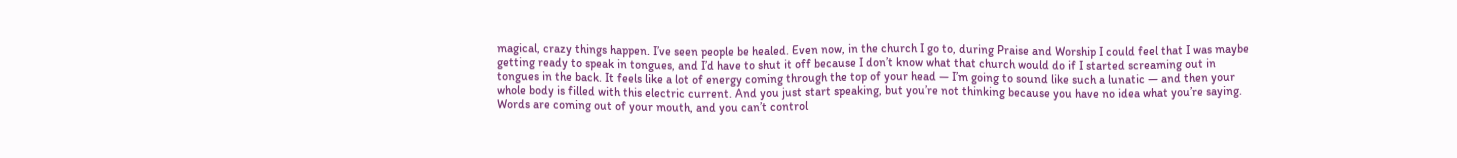magical, crazy things happen. I’ve seen people be healed. Even now, in the church I go to, during Praise and Worship I could feel that I was maybe getting ready to speak in tongues, and I’d have to shut it off because I don’t know what that church would do if I started screaming out in tongues in the back. It feels like a lot of energy coming through the top of your head — I’m going to sound like such a lunatic — and then your whole body is filled with this electric current. And you just start speaking, but you’re not thinking because you have no idea what you’re saying. Words are coming out of your mouth, and you can’t control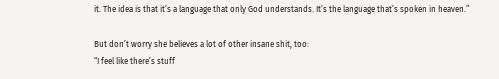it. The idea is that it’s a language that only God understands. It’s the language that’s spoken in heaven.”

But don’t worry she believes a lot of other insane shit, too:
“I feel like there’s stuff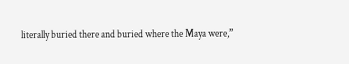literally buried there and buried where the Maya were,”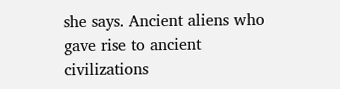she says. Ancient aliens who gave rise to ancient civilizations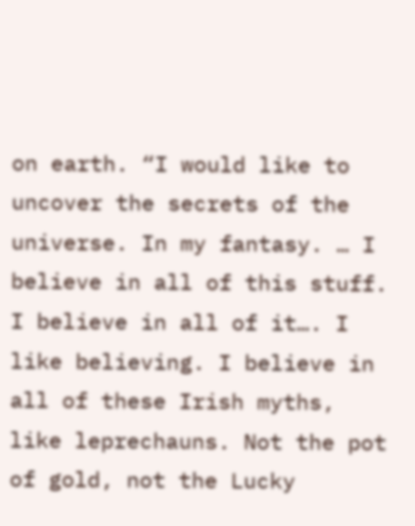on earth. “I would like to uncover the secrets of the universe. In my fantasy. … I believe in all of this stuff. I believe in all of it…. I like believing. I believe in all of these Irish myths, like leprechauns. Not the pot of gold, not the Lucky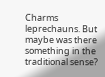Charms leprechauns. But maybe was there something in the traditional sense?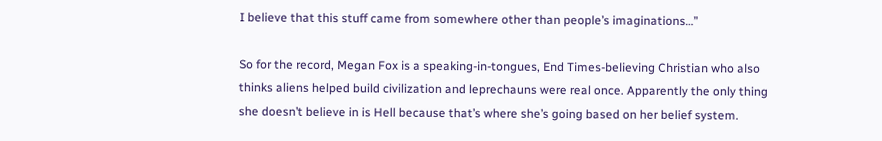I believe that this stuff came from somewhere other than people’s imaginations…”

So for the record, Megan Fox is a speaking-in-tongues, End Times-believing Christian who also thinks aliens helped build civilization and leprechauns were real once. Apparently the only thing she doesn’t believe in is Hell because that’s where she’s going based on her belief system.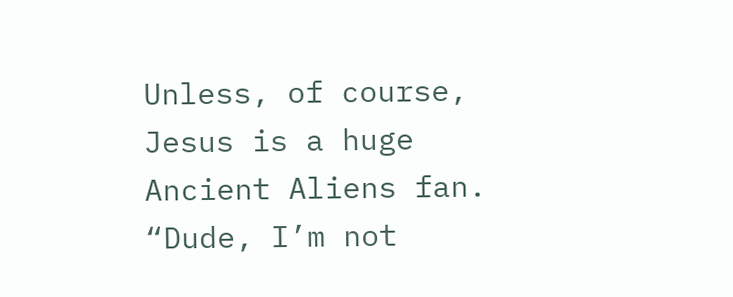Unless, of course, Jesus is a huge Ancient Aliens fan. “Dude, I’m not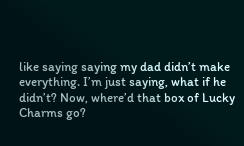like saying saying my dad didn’t make everything. I’m just saying, what if he didn’t? Now, where’d that box of Lucky Charms go?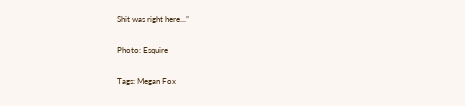Shit was right here…”

Photo: Esquire

Tags: Megan Fox